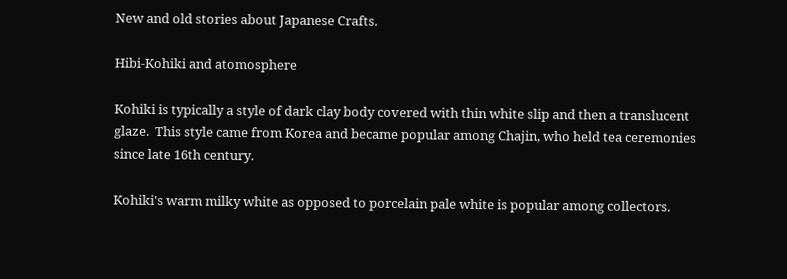New and old stories about Japanese Crafts.

Hibi-Kohiki and atomosphere

Kohiki is typically a style of dark clay body covered with thin white slip and then a translucent glaze.  This style came from Korea and became popular among Chajin, who held tea ceremonies since late 16th century.

Kohiki's warm milky white as opposed to porcelain pale white is popular among collectors.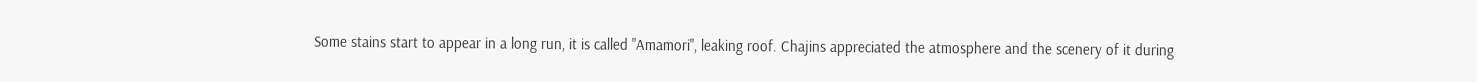Some stains start to appear in a long run, it is called "Amamori", leaking roof. Chajins appreciated the atmosphere and the scenery of it during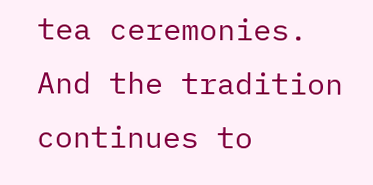tea ceremonies. And the tradition continues to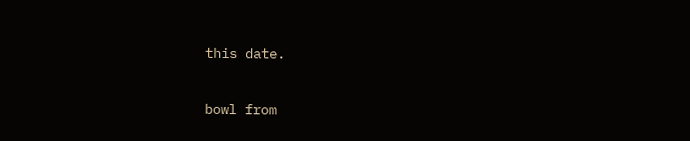this date.

bowl from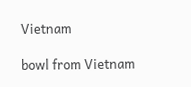Vietnam

bowl from Vietnam